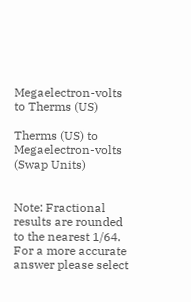Megaelectron-volts to Therms (US)

Therms (US) to Megaelectron-volts (Swap Units)


Note: Fractional results are rounded to the nearest 1/64. For a more accurate answer please select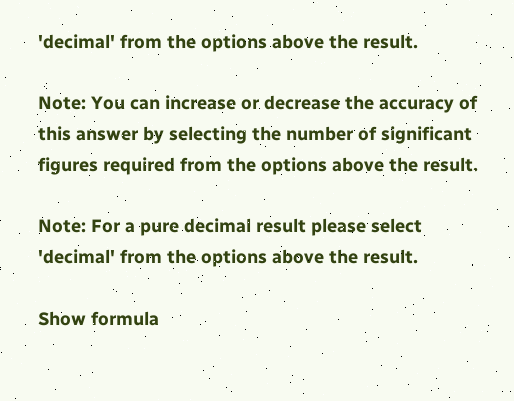'decimal' from the options above the result.

Note: You can increase or decrease the accuracy of this answer by selecting the number of significant figures required from the options above the result.

Note: For a pure decimal result please select 'decimal' from the options above the result.

Show formula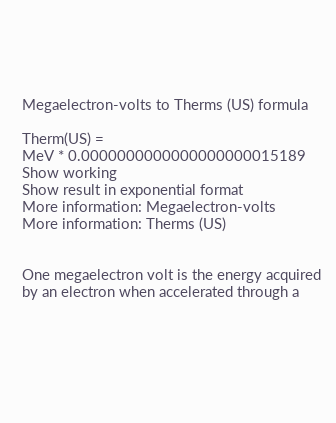Megaelectron-volts to Therms (US) formula

Therm(US) =
MeV * 0.0000000000000000000015189
Show working
Show result in exponential format
More information: Megaelectron-volts
More information: Therms (US)


One megaelectron volt is the energy acquired by an electron when accelerated through a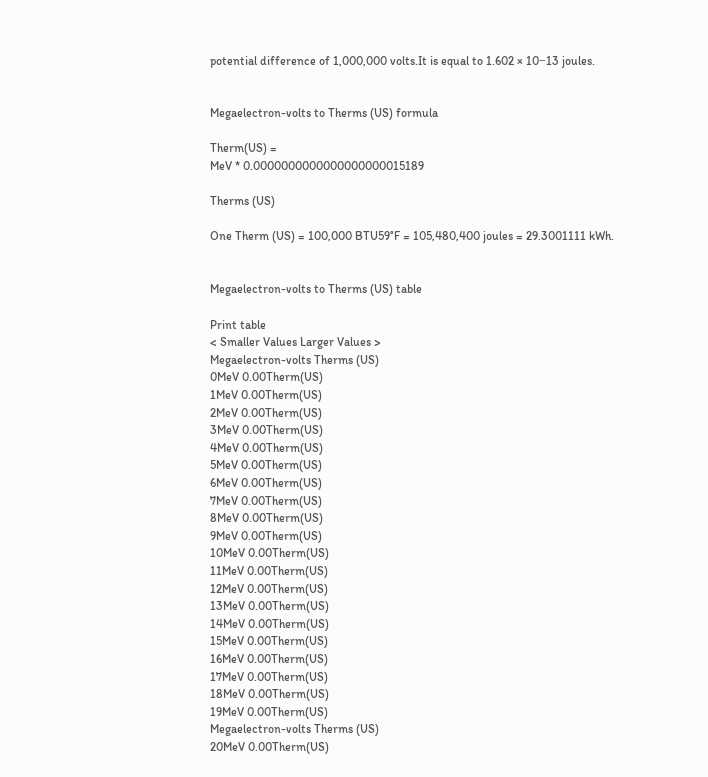potential difference of 1,000,000 volts.It is equal to 1.602 × 10−13 joules.


Megaelectron-volts to Therms (US) formula

Therm(US) =
MeV * 0.0000000000000000000015189

Therms (US)

One Therm (US) = 100,000 BTU59°F = 105,480,400 joules = 29.3001111 kWh.


Megaelectron-volts to Therms (US) table

Print table
< Smaller Values Larger Values >
Megaelectron-volts Therms (US)
0MeV 0.00Therm(US)
1MeV 0.00Therm(US)
2MeV 0.00Therm(US)
3MeV 0.00Therm(US)
4MeV 0.00Therm(US)
5MeV 0.00Therm(US)
6MeV 0.00Therm(US)
7MeV 0.00Therm(US)
8MeV 0.00Therm(US)
9MeV 0.00Therm(US)
10MeV 0.00Therm(US)
11MeV 0.00Therm(US)
12MeV 0.00Therm(US)
13MeV 0.00Therm(US)
14MeV 0.00Therm(US)
15MeV 0.00Therm(US)
16MeV 0.00Therm(US)
17MeV 0.00Therm(US)
18MeV 0.00Therm(US)
19MeV 0.00Therm(US)
Megaelectron-volts Therms (US)
20MeV 0.00Therm(US)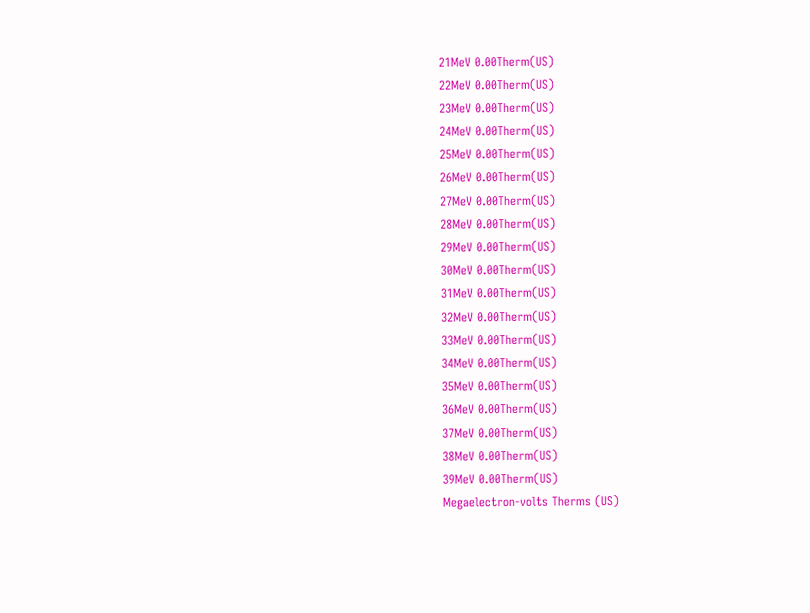21MeV 0.00Therm(US)
22MeV 0.00Therm(US)
23MeV 0.00Therm(US)
24MeV 0.00Therm(US)
25MeV 0.00Therm(US)
26MeV 0.00Therm(US)
27MeV 0.00Therm(US)
28MeV 0.00Therm(US)
29MeV 0.00Therm(US)
30MeV 0.00Therm(US)
31MeV 0.00Therm(US)
32MeV 0.00Therm(US)
33MeV 0.00Therm(US)
34MeV 0.00Therm(US)
35MeV 0.00Therm(US)
36MeV 0.00Therm(US)
37MeV 0.00Therm(US)
38MeV 0.00Therm(US)
39MeV 0.00Therm(US)
Megaelectron-volts Therms (US)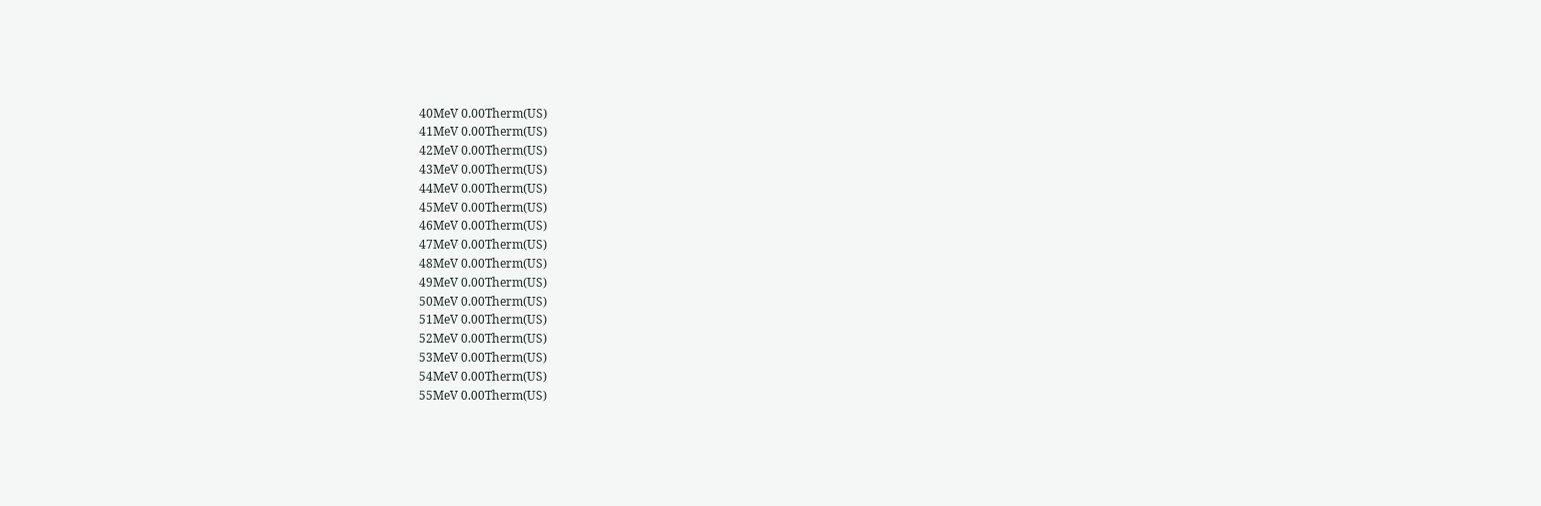40MeV 0.00Therm(US)
41MeV 0.00Therm(US)
42MeV 0.00Therm(US)
43MeV 0.00Therm(US)
44MeV 0.00Therm(US)
45MeV 0.00Therm(US)
46MeV 0.00Therm(US)
47MeV 0.00Therm(US)
48MeV 0.00Therm(US)
49MeV 0.00Therm(US)
50MeV 0.00Therm(US)
51MeV 0.00Therm(US)
52MeV 0.00Therm(US)
53MeV 0.00Therm(US)
54MeV 0.00Therm(US)
55MeV 0.00Therm(US)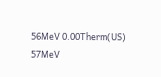56MeV 0.00Therm(US)
57MeV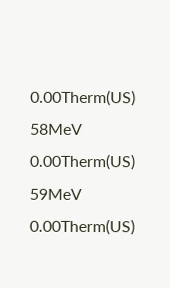0.00Therm(US)
58MeV 0.00Therm(US)
59MeV 0.00Therm(US)